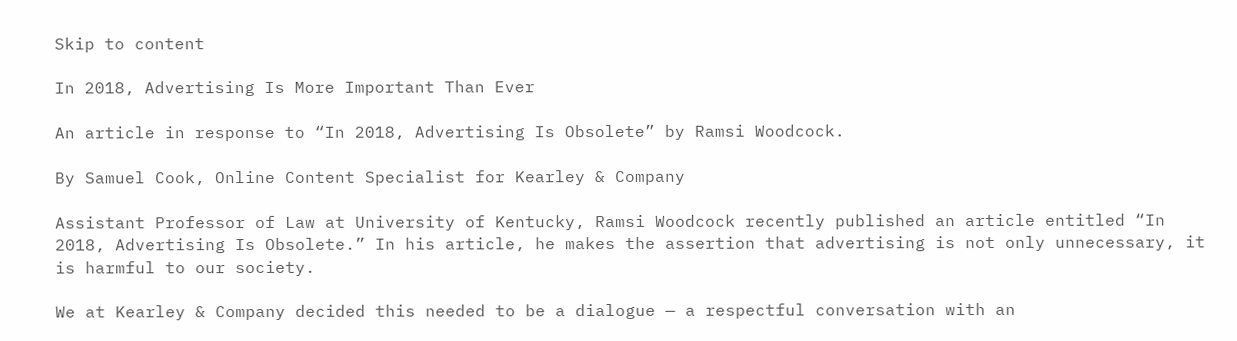Skip to content

In 2018, Advertising Is More Important Than Ever

An article in response to “In 2018, Advertising Is Obsolete” by Ramsi Woodcock.

By Samuel Cook, Online Content Specialist for Kearley & Company

Assistant Professor of Law at University of Kentucky, Ramsi Woodcock recently published an article entitled “In 2018, Advertising Is Obsolete.” In his article, he makes the assertion that advertising is not only unnecessary, it is harmful to our society.

We at Kearley & Company decided this needed to be a dialogue — a respectful conversation with an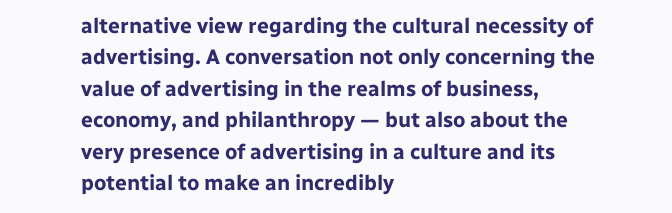alternative view regarding the cultural necessity of advertising. A conversation not only concerning the value of advertising in the realms of business, economy, and philanthropy — but also about the very presence of advertising in a culture and its potential to make an incredibly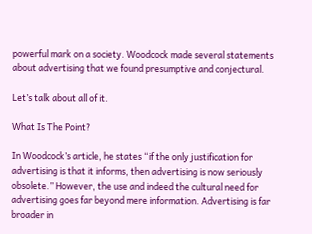powerful mark on a society. Woodcock made several statements about advertising that we found presumptive and conjectural.

Let’s talk about all of it.

What Is The Point?

In Woodcock’s article, he states “if the only justification for advertising is that it informs, then advertising is now seriously obsolete.” However, the use and indeed the cultural need for advertising goes far beyond mere information. Advertising is far broader in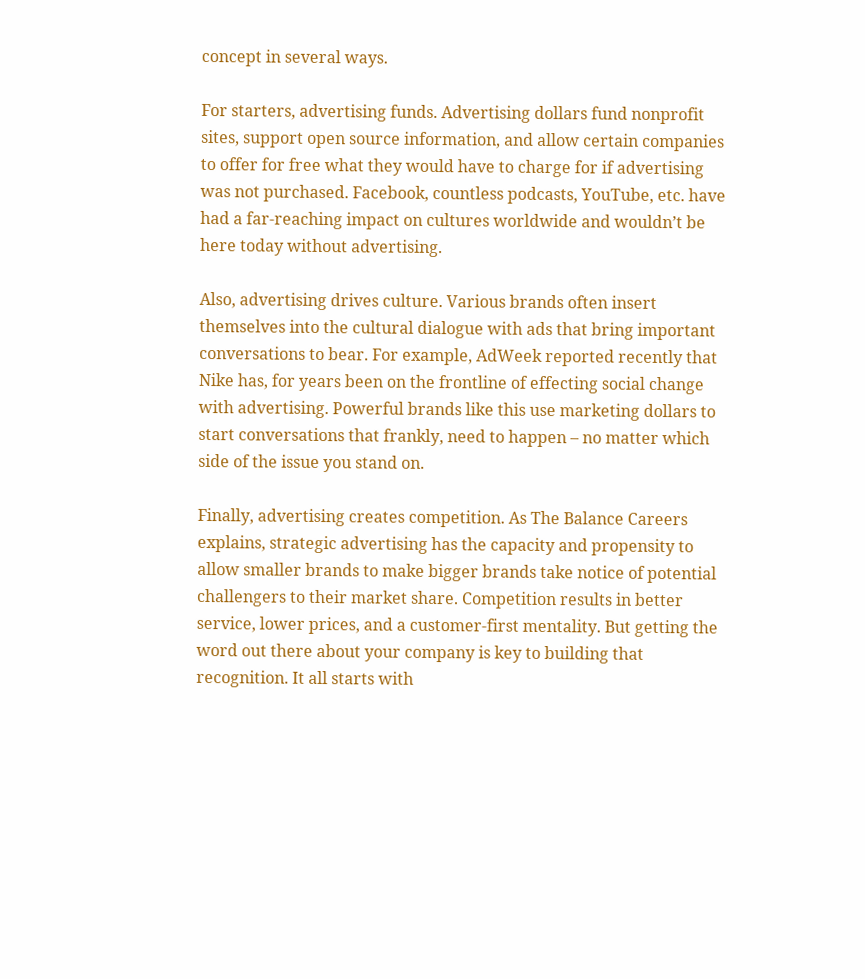concept in several ways.

For starters, advertising funds. Advertising dollars fund nonprofit sites, support open source information, and allow certain companies to offer for free what they would have to charge for if advertising was not purchased. Facebook, countless podcasts, YouTube, etc. have had a far-reaching impact on cultures worldwide and wouldn’t be here today without advertising.

Also, advertising drives culture. Various brands often insert themselves into the cultural dialogue with ads that bring important conversations to bear. For example, AdWeek reported recently that Nike has, for years been on the frontline of effecting social change with advertising. Powerful brands like this use marketing dollars to start conversations that frankly, need to happen – no matter which side of the issue you stand on.

Finally, advertising creates competition. As The Balance Careers explains, strategic advertising has the capacity and propensity to allow smaller brands to make bigger brands take notice of potential challengers to their market share. Competition results in better service, lower prices, and a customer-first mentality. But getting the word out there about your company is key to building that recognition. It all starts with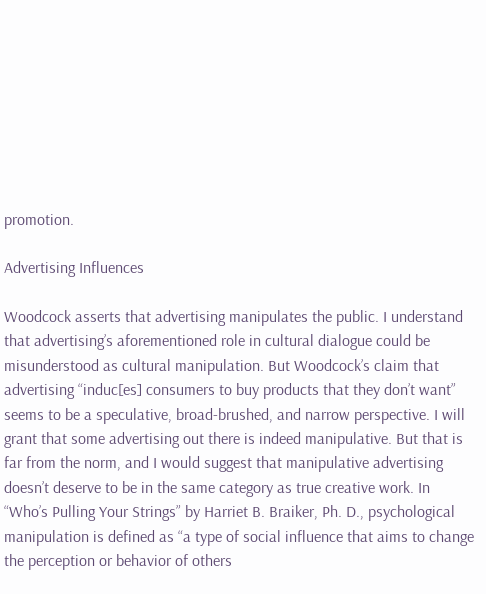promotion.

Advertising Influences

Woodcock asserts that advertising manipulates the public. I understand that advertising’s aforementioned role in cultural dialogue could be misunderstood as cultural manipulation. But Woodcock’s claim that advertising “induc[es] consumers to buy products that they don’t want” seems to be a speculative, broad-brushed, and narrow perspective. I will grant that some advertising out there is indeed manipulative. But that is far from the norm, and I would suggest that manipulative advertising doesn’t deserve to be in the same category as true creative work. In “Who’s Pulling Your Strings” by Harriet B. Braiker, Ph. D., psychological manipulation is defined as “a type of social influence that aims to change the perception or behavior of others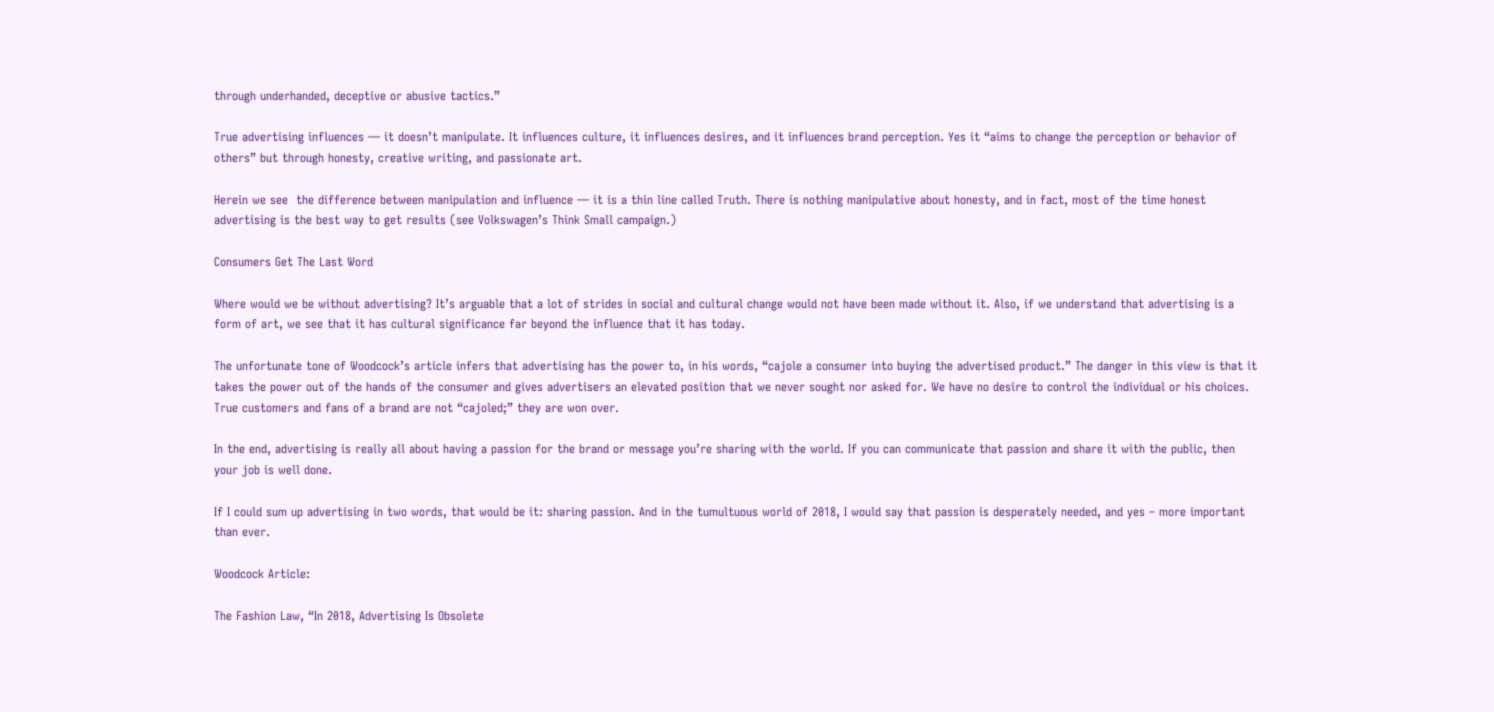through underhanded, deceptive or abusive tactics.”

True advertising influences — it doesn’t manipulate. It influences culture, it influences desires, and it influences brand perception. Yes it “aims to change the perception or behavior of others” but through honesty, creative writing, and passionate art.

Herein we see  the difference between manipulation and influence — it is a thin line called Truth. There is nothing manipulative about honesty, and in fact, most of the time honest advertising is the best way to get results (see Volkswagen’s Think Small campaign.)

Consumers Get The Last Word

Where would we be without advertising? It’s arguable that a lot of strides in social and cultural change would not have been made without it. Also, if we understand that advertising is a form of art, we see that it has cultural significance far beyond the influence that it has today.

The unfortunate tone of Woodcock’s article infers that advertising has the power to, in his words, “cajole a consumer into buying the advertised product.” The danger in this view is that it takes the power out of the hands of the consumer and gives advertisers an elevated position that we never sought nor asked for. We have no desire to control the individual or his choices. True customers and fans of a brand are not “cajoled;” they are won over.

In the end, advertising is really all about having a passion for the brand or message you’re sharing with the world. If you can communicate that passion and share it with the public, then your job is well done.

If I could sum up advertising in two words, that would be it: sharing passion. And in the tumultuous world of 2018, I would say that passion is desperately needed, and yes – more important than ever.

Woodcock Article:

The Fashion Law, “In 2018, Advertising Is Obsolete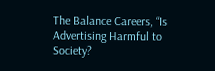The Balance Careers, “Is Advertising Harmful to Society?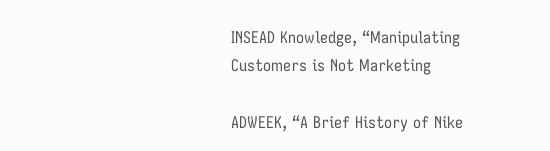INSEAD Knowledge, “Manipulating Customers is Not Marketing

ADWEEK, “A Brief History of Nike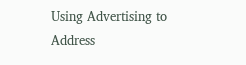Using Advertising to Address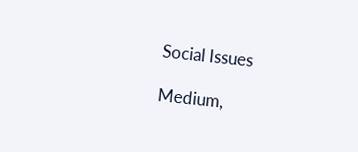Social Issues

Medium,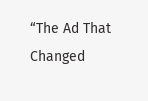“The Ad That Changed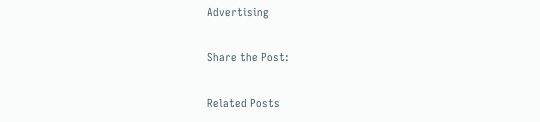Advertising

Share the Post:

Related Posts